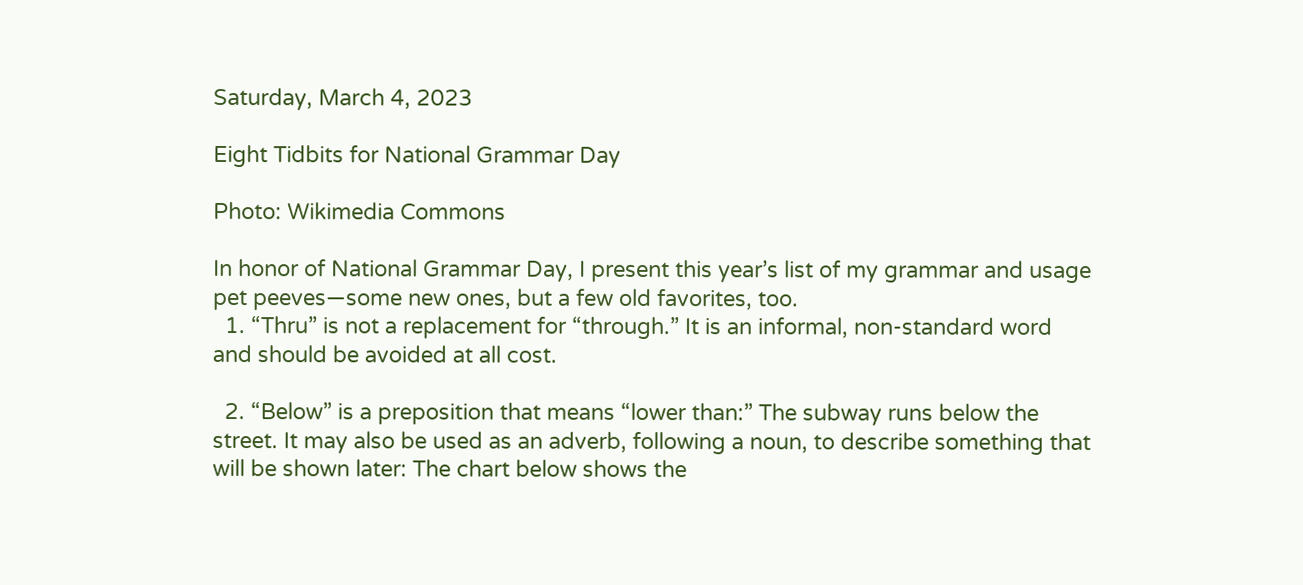Saturday, March 4, 2023

Eight Tidbits for National Grammar Day

Photo: Wikimedia Commons

In honor of National Grammar Day, I present this year’s list of my grammar and usage pet peeves—some new ones, but a few old favorites, too.
  1. “Thru” is not a replacement for “through.” It is an informal, non-standard word and should be avoided at all cost.

  2. “Below” is a preposition that means “lower than:” The subway runs below the street. It may also be used as an adverb, following a noun, to describe something that will be shown later: The chart below shows the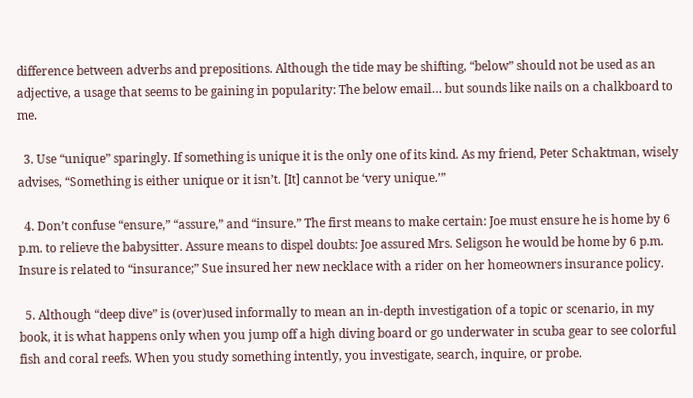difference between adverbs and prepositions. Although the tide may be shifting, “below” should not be used as an adjective, a usage that seems to be gaining in popularity: The below email… but sounds like nails on a chalkboard to me.

  3. Use “unique” sparingly. If something is unique it is the only one of its kind. As my friend, Peter Schaktman, wisely advises, “Something is either unique or it isn’t. [It] cannot be ‘very unique.’”

  4. Don’t confuse “ensure,” “assure,” and “insure.” The first means to make certain: Joe must ensure he is home by 6 p.m. to relieve the babysitter. Assure means to dispel doubts: Joe assured Mrs. Seligson he would be home by 6 p.m. Insure is related to “insurance;” Sue insured her new necklace with a rider on her homeowners insurance policy.

  5. Although “deep dive” is (over)used informally to mean an in-depth investigation of a topic or scenario, in my book, it is what happens only when you jump off a high diving board or go underwater in scuba gear to see colorful fish and coral reefs. When you study something intently, you investigate, search, inquire, or probe.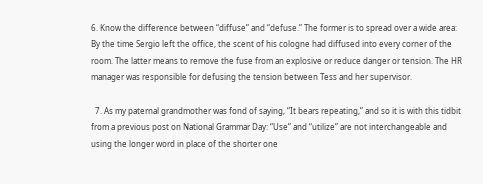6. Know the difference between “diffuse” and “defuse.” The former is to spread over a wide area: By the time Sergio left the office, the scent of his cologne had diffused into every corner of the room. The latter means to remove the fuse from an explosive or reduce danger or tension. The HR manager was responsible for defusing the tension between Tess and her supervisor.

  7. As my paternal grandmother was fond of saying, “It bears repeating,” and so it is with this tidbit from a previous post on National Grammar Day: “Use” and “utilize” are not interchangeable and using the longer word in place of the shorter one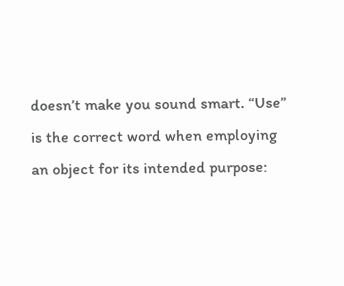doesn’t make you sound smart. “Use” is the correct word when employing an object for its intended purpose: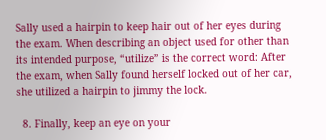Sally used a hairpin to keep hair out of her eyes during the exam. When describing an object used for other than its intended purpose, “utilize” is the correct word: After the exam, when Sally found herself locked out of her car, she utilized a hairpin to jimmy the lock.

  8. Finally, keep an eye on your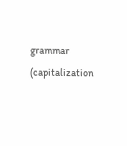grammar (capitalization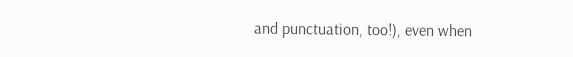and punctuation, too!), even when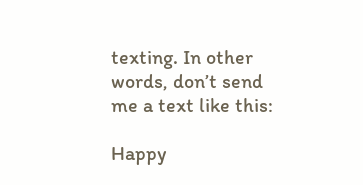texting. In other words, don’t send me a text like this:

Happy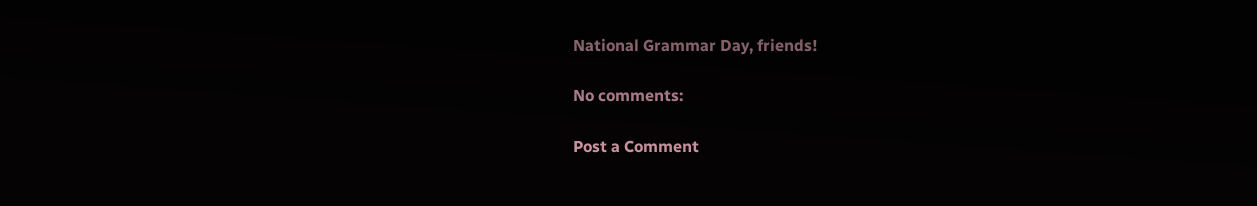National Grammar Day, friends!

No comments:

Post a Comment